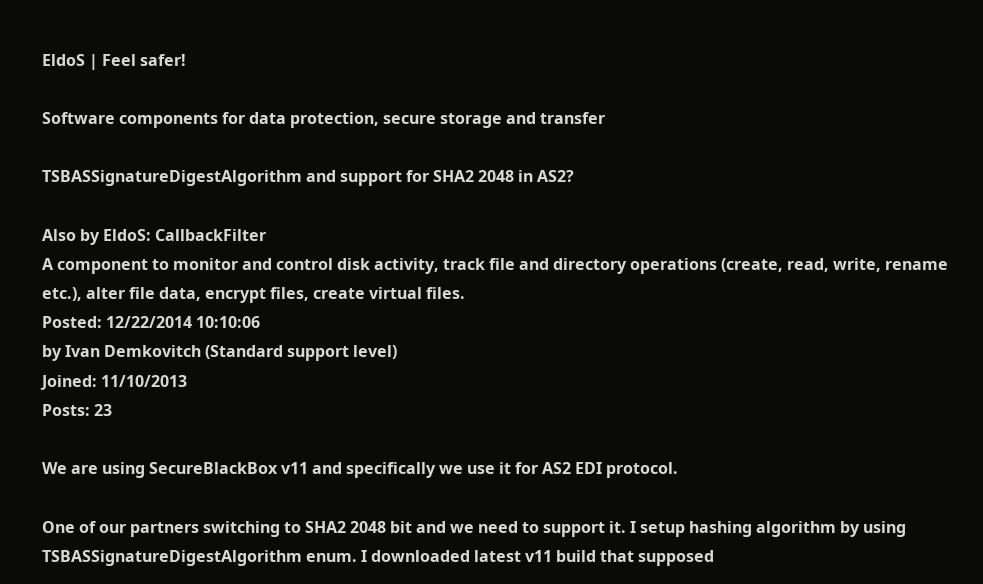EldoS | Feel safer!

Software components for data protection, secure storage and transfer

TSBASSignatureDigestAlgorithm and support for SHA2 2048 in AS2?

Also by EldoS: CallbackFilter
A component to monitor and control disk activity, track file and directory operations (create, read, write, rename etc.), alter file data, encrypt files, create virtual files.
Posted: 12/22/2014 10:10:06
by Ivan Demkovitch (Standard support level)
Joined: 11/10/2013
Posts: 23

We are using SecureBlackBox v11 and specifically we use it for AS2 EDI protocol.

One of our partners switching to SHA2 2048 bit and we need to support it. I setup hashing algorithm by using TSBASSignatureDigestAlgorithm enum. I downloaded latest v11 build that supposed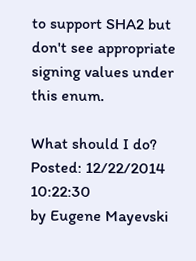to support SHA2 but don't see appropriate signing values under this enum.

What should I do?
Posted: 12/22/2014 10:22:30
by Eugene Mayevski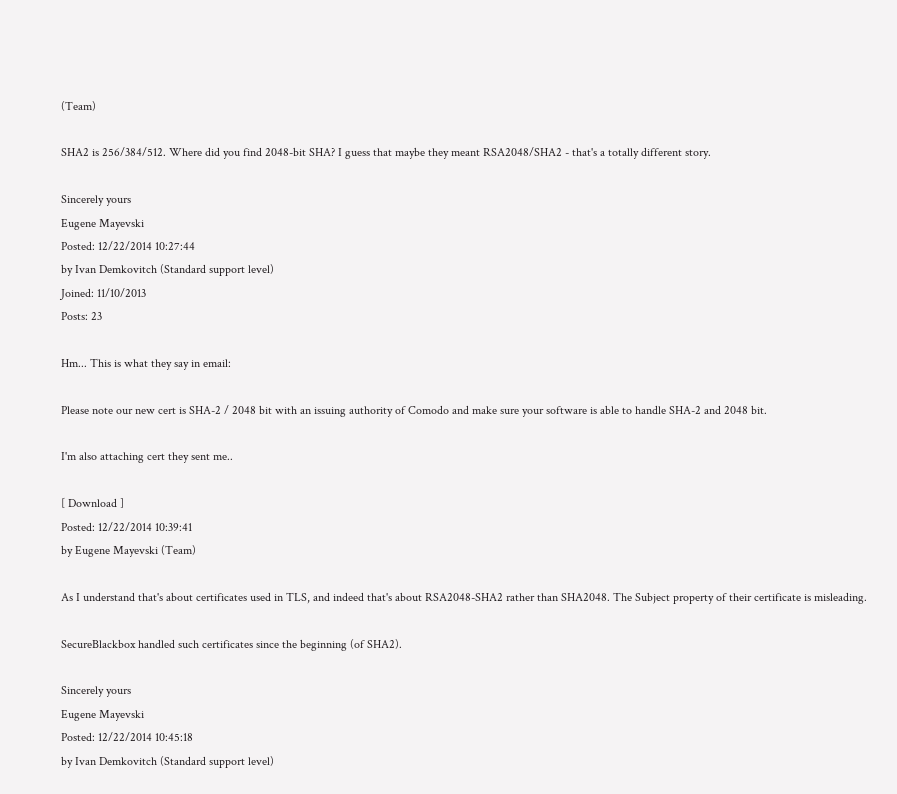(Team)

SHA2 is 256/384/512. Where did you find 2048-bit SHA? I guess that maybe they meant RSA2048/SHA2 - that's a totally different story.

Sincerely yours
Eugene Mayevski
Posted: 12/22/2014 10:27:44
by Ivan Demkovitch (Standard support level)
Joined: 11/10/2013
Posts: 23

Hm... This is what they say in email:

Please note our new cert is SHA-2 / 2048 bit with an issuing authority of Comodo and make sure your software is able to handle SHA-2 and 2048 bit.

I'm also attaching cert they sent me..

[ Download ]
Posted: 12/22/2014 10:39:41
by Eugene Mayevski (Team)

As I understand that's about certificates used in TLS, and indeed that's about RSA2048-SHA2 rather than SHA2048. The Subject property of their certificate is misleading.

SecureBlackbox handled such certificates since the beginning (of SHA2).

Sincerely yours
Eugene Mayevski
Posted: 12/22/2014 10:45:18
by Ivan Demkovitch (Standard support level)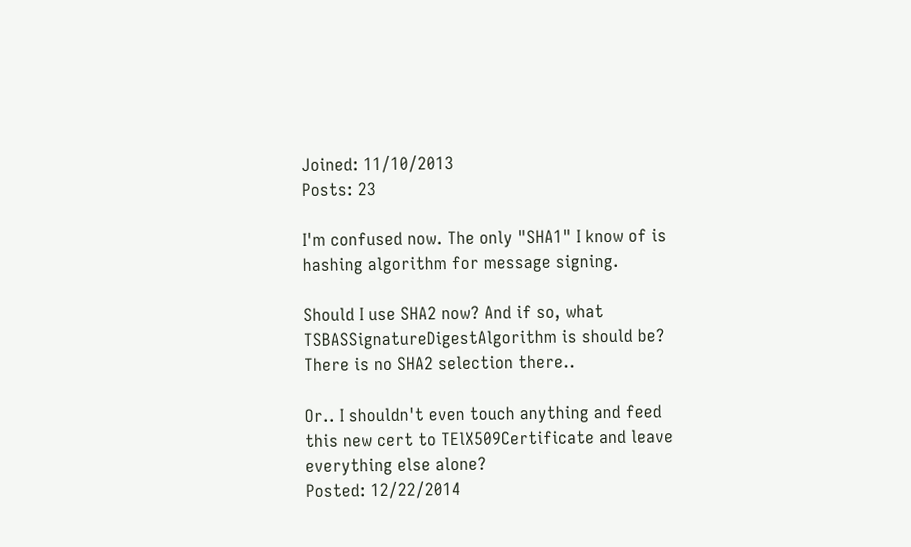Joined: 11/10/2013
Posts: 23

I'm confused now. The only "SHA1" I know of is hashing algorithm for message signing.

Should I use SHA2 now? And if so, what TSBASSignatureDigestAlgorithm is should be? There is no SHA2 selection there..

Or.. I shouldn't even touch anything and feed this new cert to TElX509Certificate and leave everything else alone?
Posted: 12/22/2014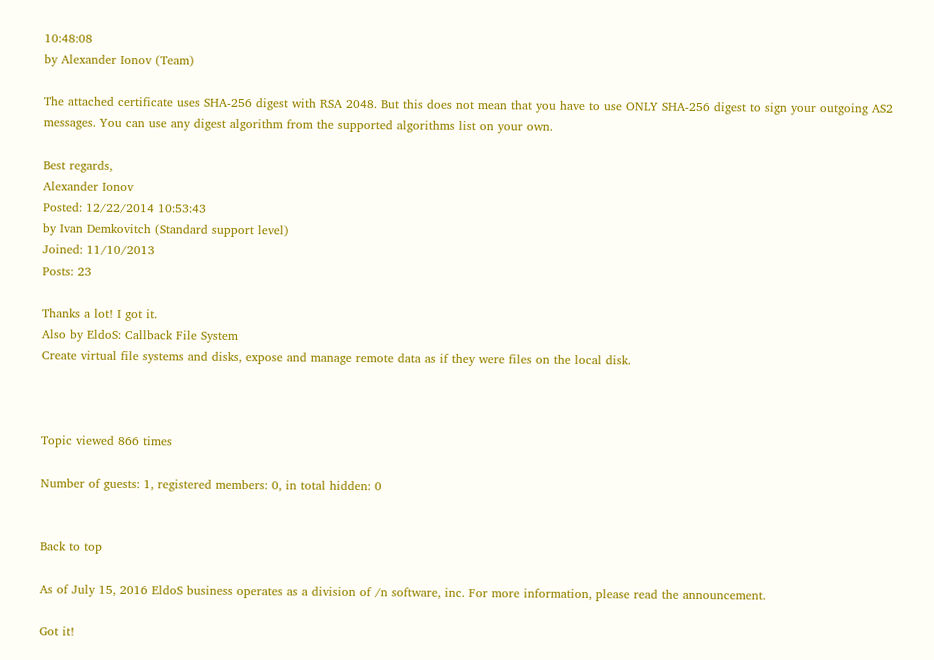10:48:08
by Alexander Ionov (Team)

The attached certificate uses SHA-256 digest with RSA 2048. But this does not mean that you have to use ONLY SHA-256 digest to sign your outgoing AS2 messages. You can use any digest algorithm from the supported algorithms list on your own.

Best regards,
Alexander Ionov
Posted: 12/22/2014 10:53:43
by Ivan Demkovitch (Standard support level)
Joined: 11/10/2013
Posts: 23

Thanks a lot! I got it.
Also by EldoS: Callback File System
Create virtual file systems and disks, expose and manage remote data as if they were files on the local disk.



Topic viewed 866 times

Number of guests: 1, registered members: 0, in total hidden: 0


Back to top

As of July 15, 2016 EldoS business operates as a division of /n software, inc. For more information, please read the announcement.

Got it!